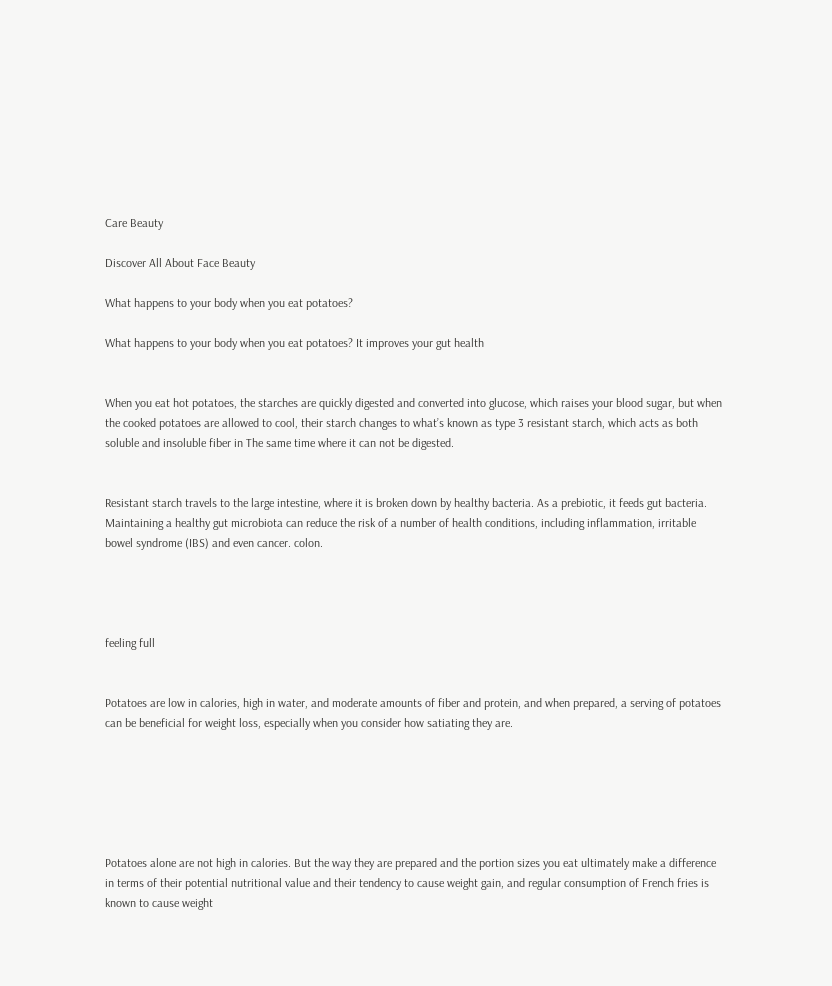Care Beauty

Discover All About Face Beauty

What happens to your body when you eat potatoes?

What happens to your body when you eat potatoes? It improves your gut health


When you eat hot potatoes, the starches are quickly digested and converted into glucose, which raises your blood sugar, but when the cooked potatoes are allowed to cool, their starch changes to what’s known as type 3 resistant starch, which acts as both soluble and insoluble fiber in The same time where it can not be digested.


Resistant starch travels to the large intestine, where it is broken down by healthy bacteria. As a prebiotic, it feeds gut bacteria. Maintaining a healthy gut microbiota can reduce the risk of a number of health conditions, including inflammation, irritable bowel syndrome (IBS) and even cancer. colon.




feeling full


Potatoes are low in calories, high in water, and moderate amounts of fiber and protein, and when prepared, a serving of potatoes can be beneficial for weight loss, especially when you consider how satiating they are.






Potatoes alone are not high in calories. But the way they are prepared and the portion sizes you eat ultimately make a difference in terms of their potential nutritional value and their tendency to cause weight gain, and regular consumption of French fries is known to cause weight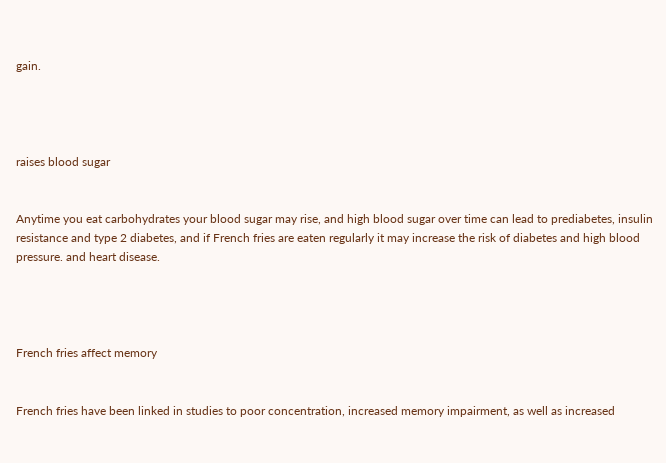gain.




raises blood sugar


Anytime you eat carbohydrates your blood sugar may rise, and high blood sugar over time can lead to prediabetes, insulin resistance and type 2 diabetes, and if French fries are eaten regularly it may increase the risk of diabetes and high blood pressure. and heart disease.




French fries affect memory


French fries have been linked in studies to poor concentration, increased memory impairment, as well as increased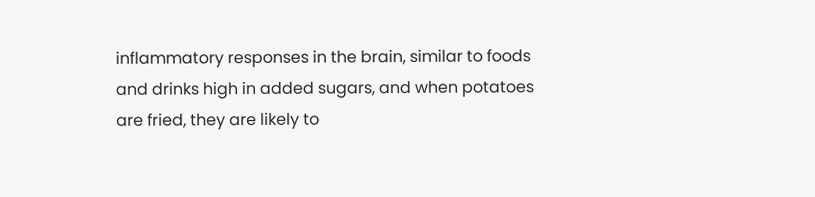inflammatory responses in the brain, similar to foods and drinks high in added sugars, and when potatoes are fried, they are likely to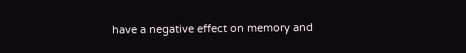have a negative effect on memory and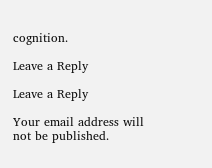cognition.

Leave a Reply

Leave a Reply

Your email address will not be published.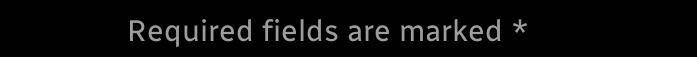Required fields are marked *